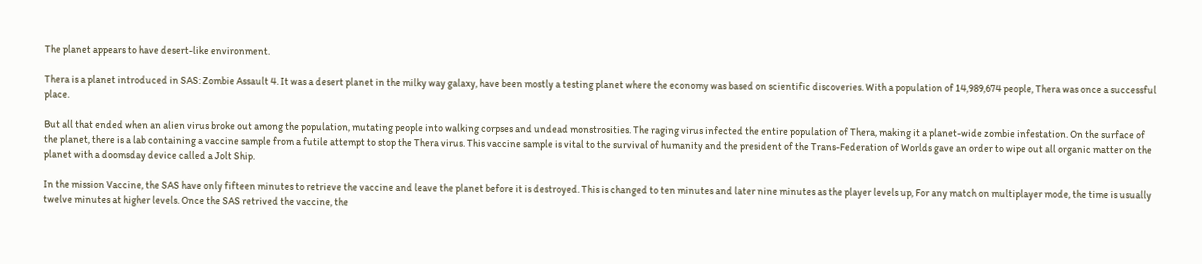The planet appears to have desert-like environment.

Thera is a planet introduced in SAS: Zombie Assault 4. It was a desert planet in the milky way galaxy, have been mostly a testing planet where the economy was based on scientific discoveries. With a population of 14,989,674 people, Thera was once a successful place.

But all that ended when an alien virus broke out among the population, mutating people into walking corpses and undead monstrosities. The raging virus infected the entire population of Thera, making it a planet-wide zombie infestation. On the surface of the planet, there is a lab containing a vaccine sample from a futile attempt to stop the Thera virus. This vaccine sample is vital to the survival of humanity and the president of the Trans-Federation of Worlds gave an order to wipe out all organic matter on the planet with a doomsday device called a Jolt Ship.

In the mission Vaccine, the SAS have only fifteen minutes to retrieve the vaccine and leave the planet before it is destroyed. This is changed to ten minutes and later nine minutes as the player levels up, For any match on multiplayer mode, the time is usually twelve minutes at higher levels. Once the SAS retrived the vaccine, the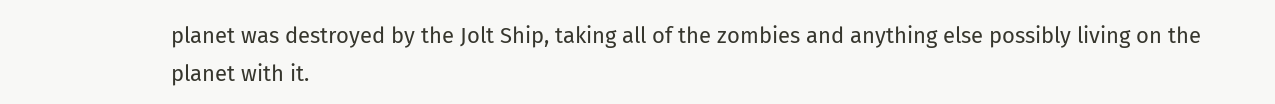planet was destroyed by the Jolt Ship, taking all of the zombies and anything else possibly living on the planet with it.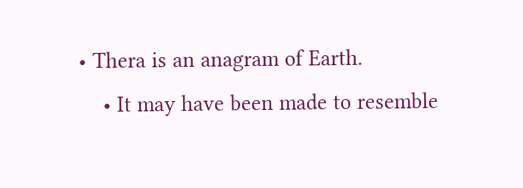• Thera is an anagram of Earth.
    • It may have been made to resemble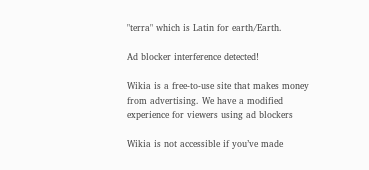"terra" which is Latin for earth/Earth.

Ad blocker interference detected!

Wikia is a free-to-use site that makes money from advertising. We have a modified experience for viewers using ad blockers

Wikia is not accessible if you’ve made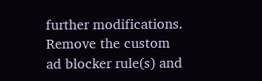further modifications. Remove the custom ad blocker rule(s) and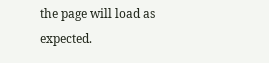the page will load as expected.